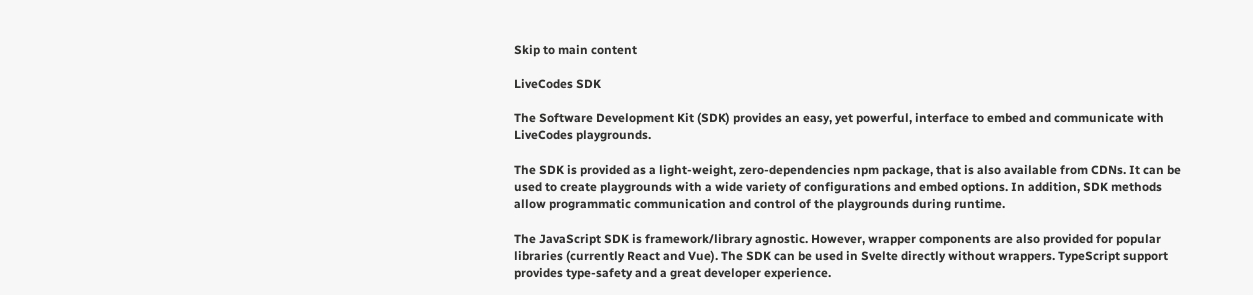Skip to main content

LiveCodes SDK

The Software Development Kit (SDK) provides an easy, yet powerful, interface to embed and communicate with LiveCodes playgrounds.

The SDK is provided as a light-weight, zero-dependencies npm package, that is also available from CDNs. It can be used to create playgrounds with a wide variety of configurations and embed options. In addition, SDK methods allow programmatic communication and control of the playgrounds during runtime.

The JavaScript SDK is framework/library agnostic. However, wrapper components are also provided for popular libraries (currently React and Vue). The SDK can be used in Svelte directly without wrappers. TypeScript support provides type-safety and a great developer experience.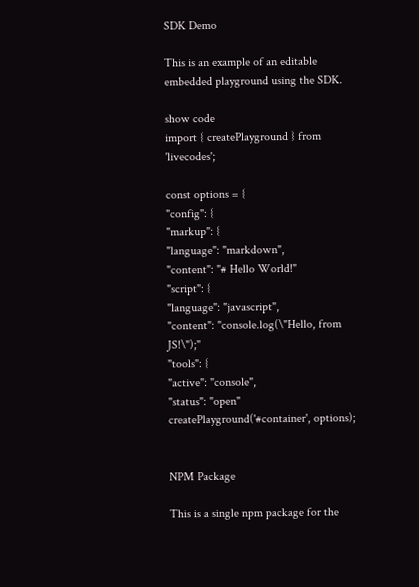SDK Demo

This is an example of an editable embedded playground using the SDK.

show code
import { createPlayground } from 'livecodes';

const options = {
"config": {
"markup": {
"language": "markdown",
"content": "# Hello World!"
"script": {
"language": "javascript",
"content": "console.log(\"Hello, from JS!\");"
"tools": {
"active": "console",
"status": "open"
createPlayground('#container', options);


NPM Package

This is a single npm package for the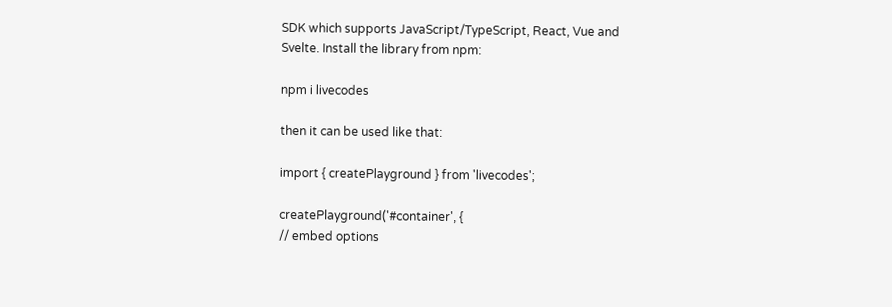SDK which supports JavaScript/TypeScript, React, Vue and Svelte. Install the library from npm:

npm i livecodes

then it can be used like that:

import { createPlayground } from 'livecodes';

createPlayground('#container', {
// embed options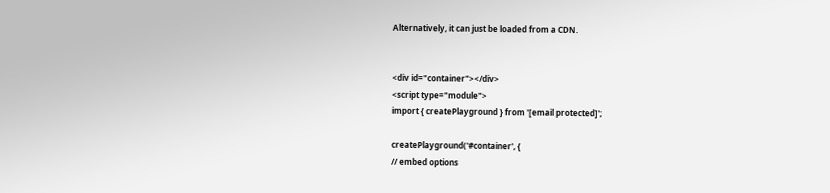Alternatively, it can just be loaded from a CDN.


<div id="container"></div>
<script type="module">
import { createPlayground } from '[email protected]';

createPlayground('#container', {
// embed options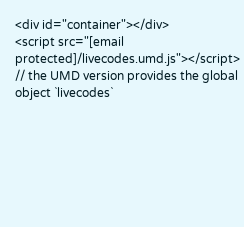<div id="container"></div>
<script src="[email protected]/livecodes.umd.js"></script>
// the UMD version provides the global object `livecodes`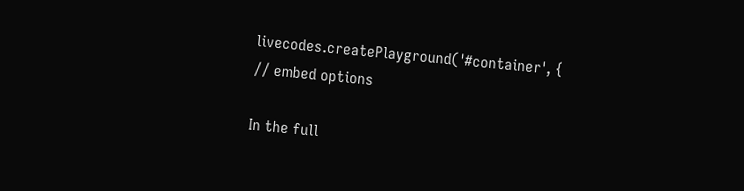livecodes.createPlayground('#container', {
// embed options

In the full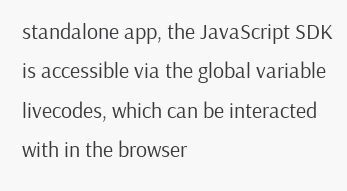standalone app, the JavaScript SDK is accessible via the global variable livecodes, which can be interacted with in the browser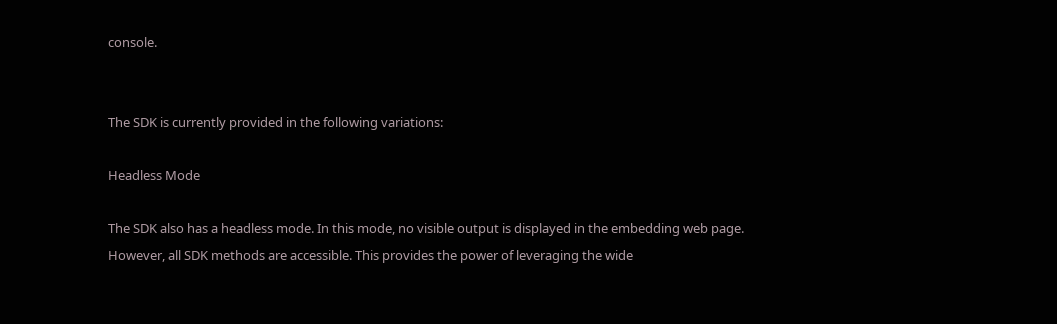console.


The SDK is currently provided in the following variations:

Headless Mode

The SDK also has a headless mode. In this mode, no visible output is displayed in the embedding web page. However, all SDK methods are accessible. This provides the power of leveraging the wide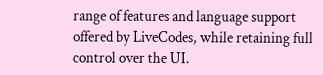range of features and language support offered by LiveCodes, while retaining full control over the UI.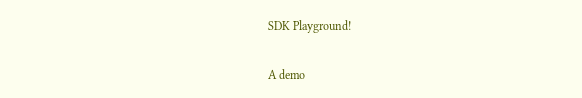SDK Playground!

A demo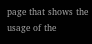page that shows the usage of the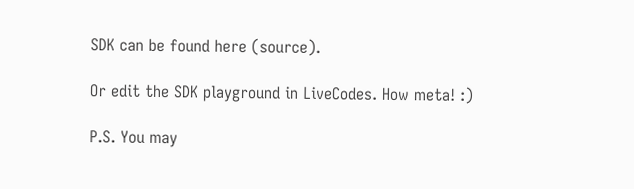SDK can be found here (source).

Or edit the SDK playground in LiveCodes. How meta! :)

P.S. You may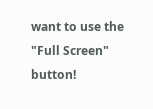want to use the "Full Screen" button!